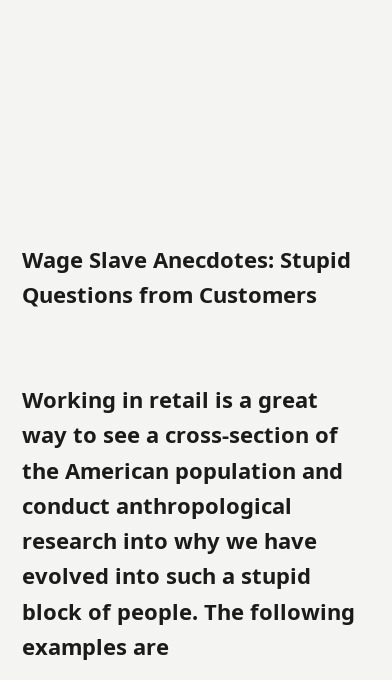Wage Slave Anecdotes: Stupid Questions from Customers


Working in retail is a great way to see a cross-section of the American population and conduct anthropological research into why we have evolved into such a stupid block of people. The following examples are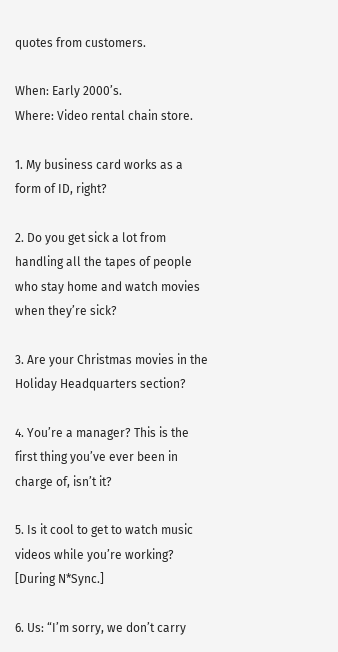quotes from customers.

When: Early 2000’s.
Where: Video rental chain store.

1. My business card works as a form of ID, right?

2. Do you get sick a lot from handling all the tapes of people who stay home and watch movies when they’re sick?

3. Are your Christmas movies in the Holiday Headquarters section?

4. You’re a manager? This is the first thing you’ve ever been in charge of, isn’t it?

5. Is it cool to get to watch music videos while you’re working? [During N*Sync.]

6. Us: “I’m sorry, we don’t carry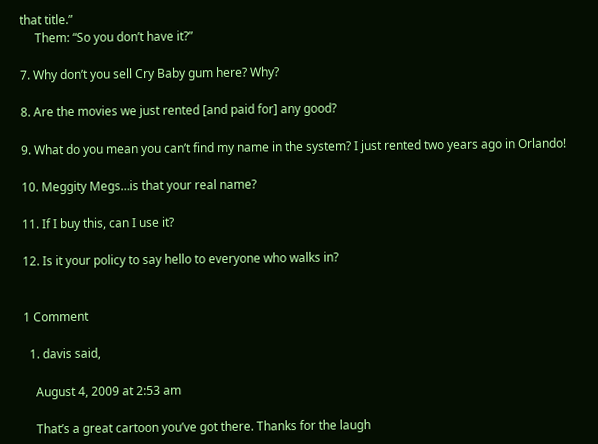that title.”
     Them: “So you don’t have it?”

7. Why don’t you sell Cry Baby gum here? Why?

8. Are the movies we just rented [and paid for] any good?

9. What do you mean you can’t find my name in the system? I just rented two years ago in Orlando!

10. Meggity Megs…is that your real name?

11. If I buy this, can I use it?

12. Is it your policy to say hello to everyone who walks in?


1 Comment

  1. davis said,

    August 4, 2009 at 2:53 am

    That’s a great cartoon you’ve got there. Thanks for the laugh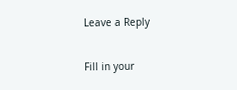Leave a Reply

Fill in your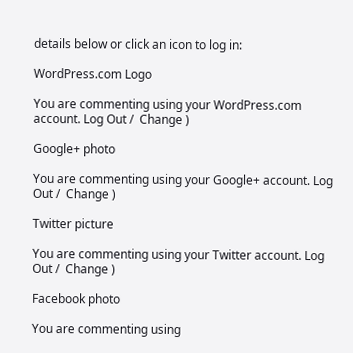details below or click an icon to log in:

WordPress.com Logo

You are commenting using your WordPress.com account. Log Out /  Change )

Google+ photo

You are commenting using your Google+ account. Log Out /  Change )

Twitter picture

You are commenting using your Twitter account. Log Out /  Change )

Facebook photo

You are commenting using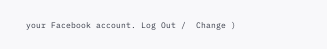your Facebook account. Log Out /  Change )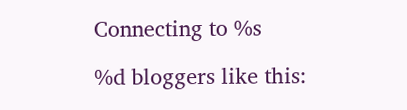Connecting to %s

%d bloggers like this: